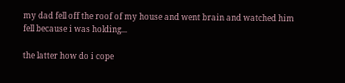my dad fell off the roof of my house and went brain and watched him fell because i was holding...

the latter how do i cope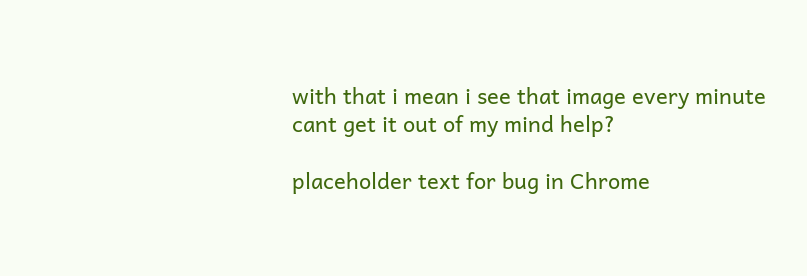with that i mean i see that image every minute cant get it out of my mind help?

placeholder text for bug in Chrome